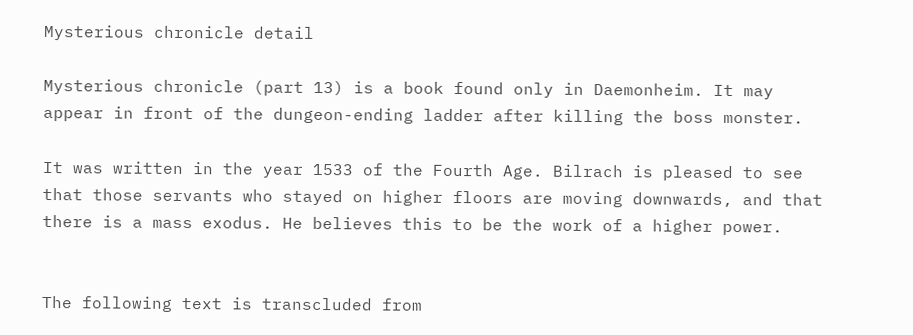Mysterious chronicle detail

Mysterious chronicle (part 13) is a book found only in Daemonheim. It may appear in front of the dungeon-ending ladder after killing the boss monster.

It was written in the year 1533 of the Fourth Age. Bilrach is pleased to see that those servants who stayed on higher floors are moving downwards, and that there is a mass exodus. He believes this to be the work of a higher power.


The following text is transcluded from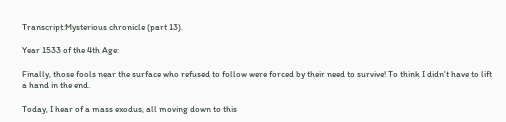Transcript:Mysterious chronicle (part 13).

Year 1533 of the 4th Age:

Finally, those fools near the surface who refused to follow were forced by their need to survive! To think I didn't have to lift a hand in the end.

Today, I hear of a mass exodus, all moving down to this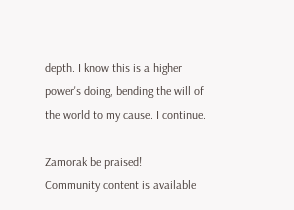depth. I know this is a higher power's doing, bending the will of the world to my cause. I continue.

Zamorak be praised!
Community content is available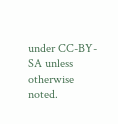under CC-BY-SA unless otherwise noted.